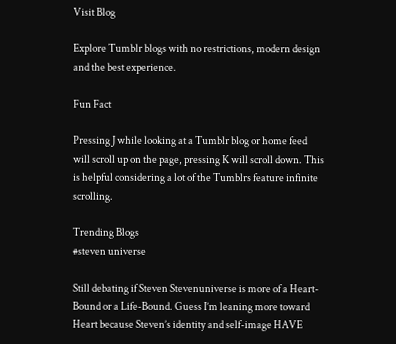Visit Blog

Explore Tumblr blogs with no restrictions, modern design and the best experience.

Fun Fact

Pressing J while looking at a Tumblr blog or home feed will scroll up on the page, pressing K will scroll down. This is helpful considering a lot of the Tumblrs feature infinite scrolling.

Trending Blogs
#steven universe

Still debating if Steven Stevenuniverse is more of a Heart-Bound or a Life-Bound. Guess I’m leaning more toward Heart because Steven’s identity and self-image HAVE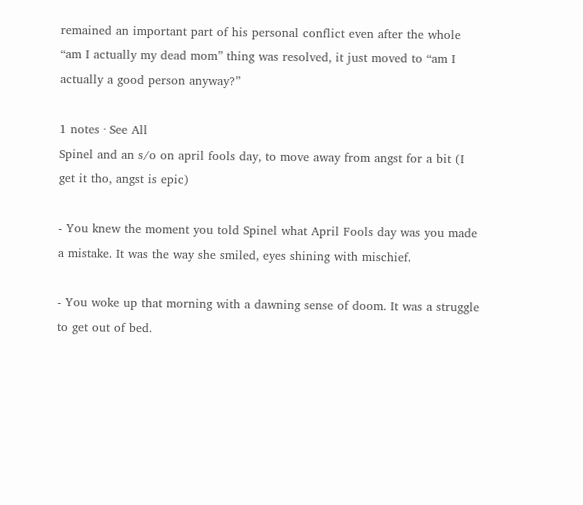remained an important part of his personal conflict even after the whole “am I actually my dead mom” thing was resolved, it just moved to “am I actually a good person anyway?”

1 notes · See All
Spinel and an s/o on april fools day, to move away from angst for a bit (I get it tho, angst is epic)

- You knew the moment you told Spinel what April Fools day was you made a mistake. It was the way she smiled, eyes shining with mischief.

- You woke up that morning with a dawning sense of doom. It was a struggle to get out of bed.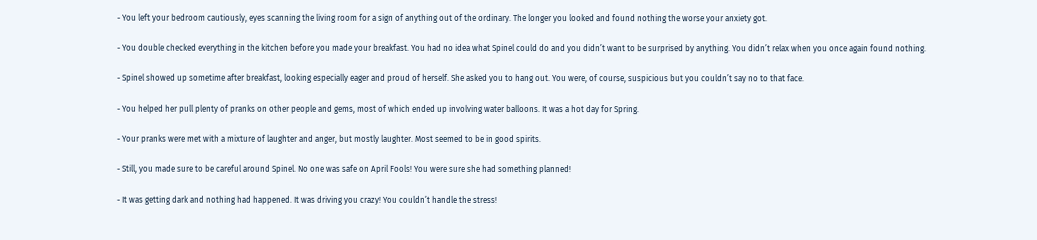- You left your bedroom cautiously, eyes scanning the living room for a sign of anything out of the ordinary. The longer you looked and found nothing the worse your anxiety got.

- You double checked everything in the kitchen before you made your breakfast. You had no idea what Spinel could do and you didn’t want to be surprised by anything. You didn’t relax when you once again found nothing.

- Spinel showed up sometime after breakfast, looking especially eager and proud of herself. She asked you to hang out. You were, of course, suspicious but you couldn’t say no to that face.

- You helped her pull plenty of pranks on other people and gems, most of which ended up involving water balloons. It was a hot day for Spring.

- Your pranks were met with a mixture of laughter and anger, but mostly laughter. Most seemed to be in good spirits.

- Still, you made sure to be careful around Spinel. No one was safe on April Fools! You were sure she had something planned!

- It was getting dark and nothing had happened. It was driving you crazy! You couldn’t handle the stress!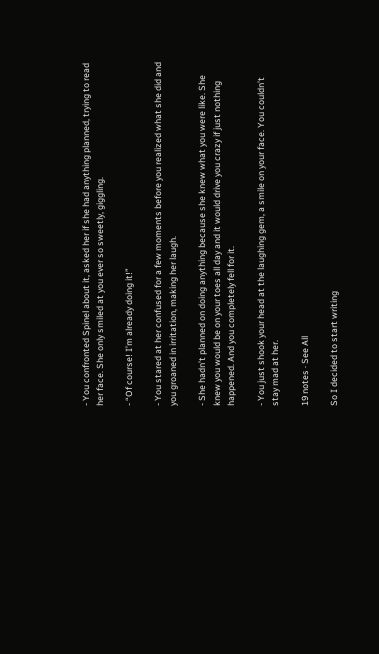- You confronted Spinel about it, asked her if she had anything planned, trying to read her face. She only smiled at you ever so sweetly, giggling.

- “Of course! I’m already doing it!”

- You stared at her confused for a few moments before you realized what she did and you groaned in irritation, making her laugh.

- She hadn’t planned on doing anything because she knew what you were like. She knew you would be on your toes all day and it would drive you crazy if just nothing happened. And you completely fell for it.

- You just shook your head at the laughing gem, a smile on your face. You couldn’t stay mad at her.

19 notes · See All

So I decided to start writing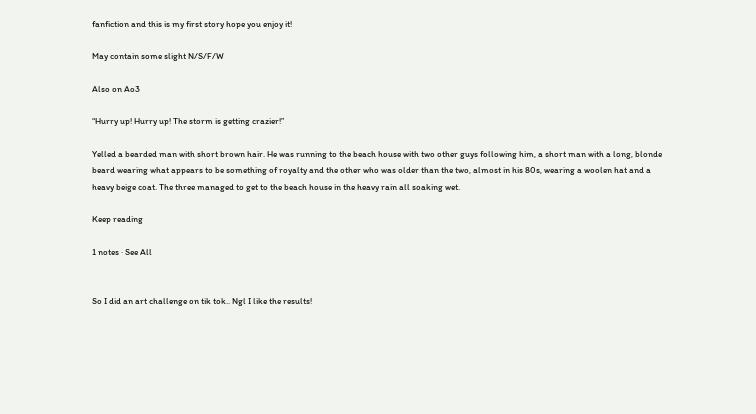fanfiction and this is my first story hope you enjoy it!

May contain some slight N/S/F/W

Also on Ao3

“Hurry up! Hurry up! The storm is getting crazier!”

Yelled a bearded man with short brown hair. He was running to the beach house with two other guys following him, a short man with a long, blonde beard wearing what appears to be something of royalty and the other who was older than the two, almost in his 80s, wearing a woolen hat and a heavy beige coat. The three managed to get to the beach house in the heavy rain all soaking wet.

Keep reading

1 notes · See All


So I did an art challenge on tik tok.. Ngl I like the results!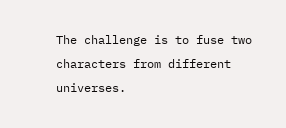The challenge is to fuse two characters from different universes.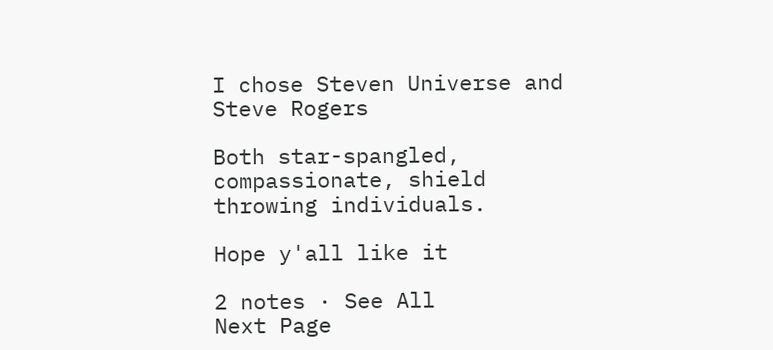I chose Steven Universe and Steve Rogers

Both star-spangled, compassionate, shield throwing individuals.

Hope y'all like it

2 notes · See All
Next Page